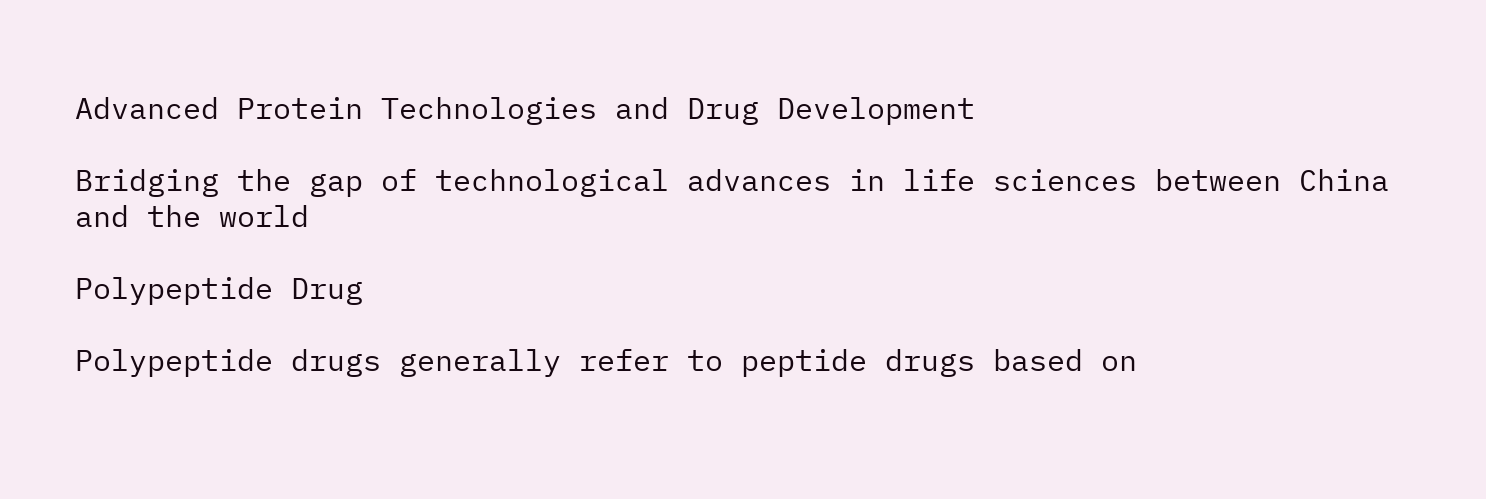Advanced Protein Technologies and Drug Development

Bridging the gap of technological advances in life sciences between China and the world

Polypeptide Drug

Polypeptide drugs generally refer to peptide drugs based on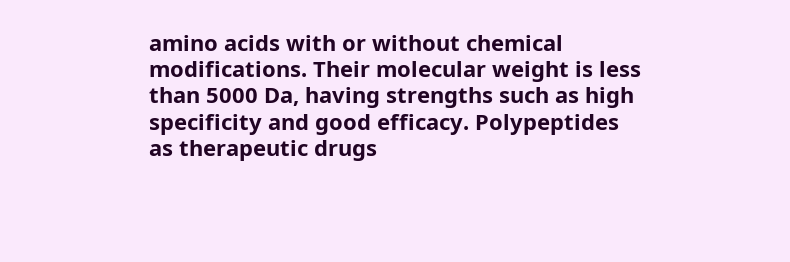amino acids with or without chemical modifications. Their molecular weight is less than 5000 Da, having strengths such as high specificity and good efficacy. Polypeptides as therapeutic drugs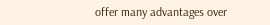offer many advantages over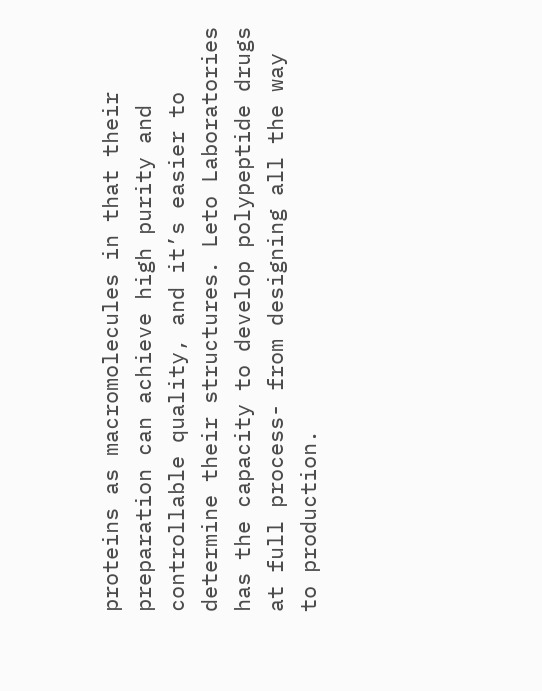proteins as macromolecules in that their preparation can achieve high purity and controllable quality, and it’s easier to determine their structures. Leto Laboratories has the capacity to develop polypeptide drugs at full process- from designing all the way to production.